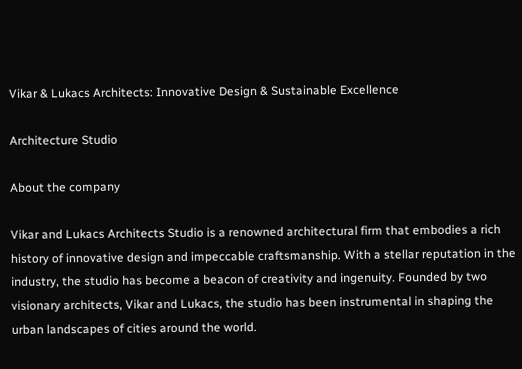Vikar & Lukacs Architects: Innovative Design & Sustainable Excellence

Architecture Studio

About the company

Vikar and Lukacs Architects Studio is a renowned architectural firm that embodies a rich history of innovative design and impeccable craftsmanship. With a stellar reputation in the industry, the studio has become a beacon of creativity and ingenuity. Founded by two visionary architects, Vikar and Lukacs, the studio has been instrumental in shaping the urban landscapes of cities around the world.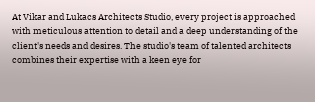At Vikar and Lukacs Architects Studio, every project is approached with meticulous attention to detail and a deep understanding of the client's needs and desires. The studio's team of talented architects combines their expertise with a keen eye for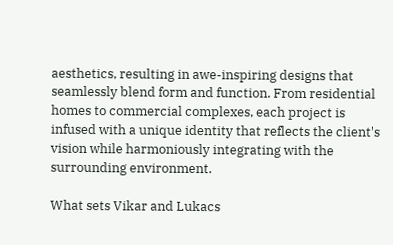aesthetics, resulting in awe-inspiring designs that seamlessly blend form and function. From residential homes to commercial complexes, each project is infused with a unique identity that reflects the client's vision while harmoniously integrating with the surrounding environment.

What sets Vikar and Lukacs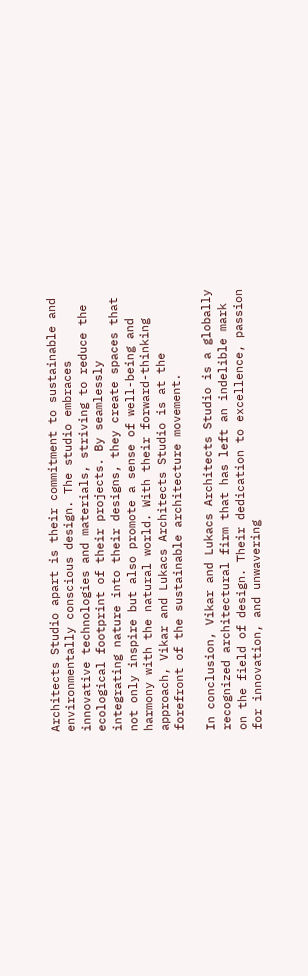Architects Studio apart is their commitment to sustainable and environmentally conscious design. The studio embraces innovative technologies and materials, striving to reduce the ecological footprint of their projects. By seamlessly integrating nature into their designs, they create spaces that not only inspire but also promote a sense of well-being and harmony with the natural world. With their forward-thinking approach, Vikar and Lukacs Architects Studio is at the forefront of the sustainable architecture movement.

In conclusion, Vikar and Lukacs Architects Studio is a globally recognized architectural firm that has left an indelible mark on the field of design. Their dedication to excellence, passion for innovation, and unwavering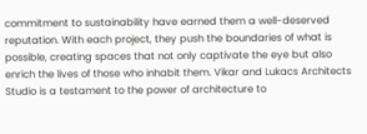commitment to sustainability have earned them a well-deserved reputation. With each project, they push the boundaries of what is possible, creating spaces that not only captivate the eye but also enrich the lives of those who inhabit them. Vikar and Lukacs Architects Studio is a testament to the power of architecture to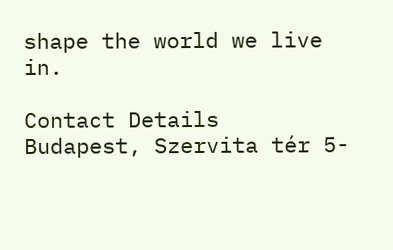shape the world we live in.

Contact Details
Budapest, Szervita tér 5-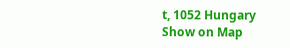t, 1052 Hungary
Show on Map